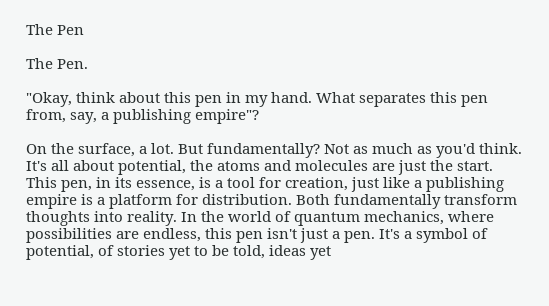The Pen

The Pen.

"Okay, think about this pen in my hand. What separates this pen from, say, a publishing empire"?

On the surface, a lot. But fundamentally? Not as much as you'd think. It's all about potential, the atoms and molecules are just the start. This pen, in its essence, is a tool for creation, just like a publishing empire is a platform for distribution. Both fundamentally transform thoughts into reality. In the world of quantum mechanics, where possibilities are endless, this pen isn't just a pen. It's a symbol of potential, of stories yet to be told, ideas yet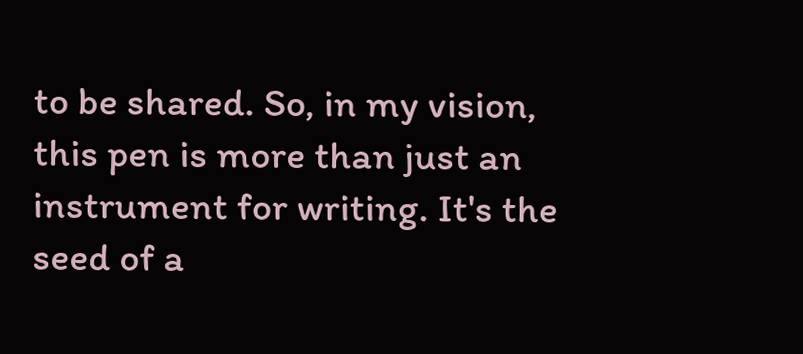to be shared. So, in my vision, this pen is more than just an instrument for writing. It's the seed of a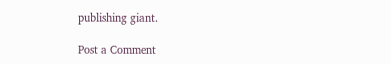publishing giant.

Post a Comment